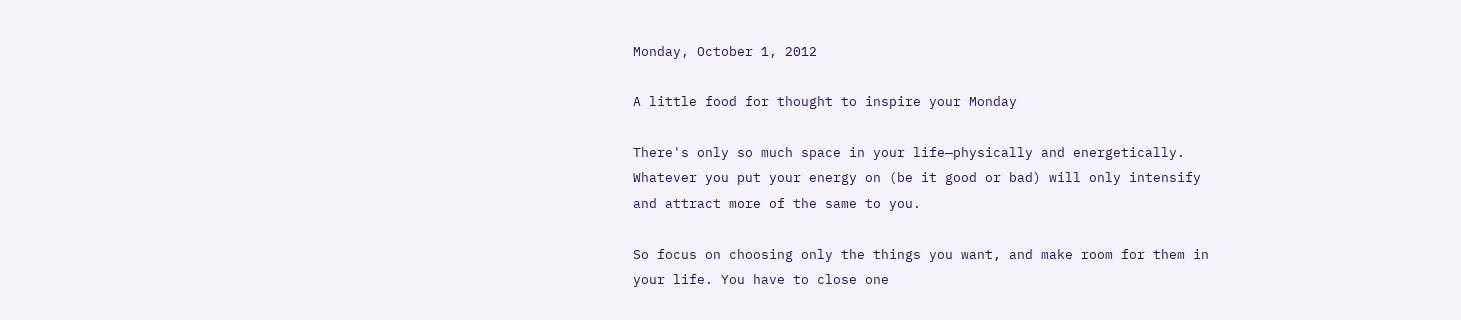Monday, October 1, 2012

A little food for thought to inspire your Monday

There's only so much space in your life—physically and energetically. Whatever you put your energy on (be it good or bad) will only intensify and attract more of the same to you.

So focus on choosing only the things you want, and make room for them in your life. You have to close one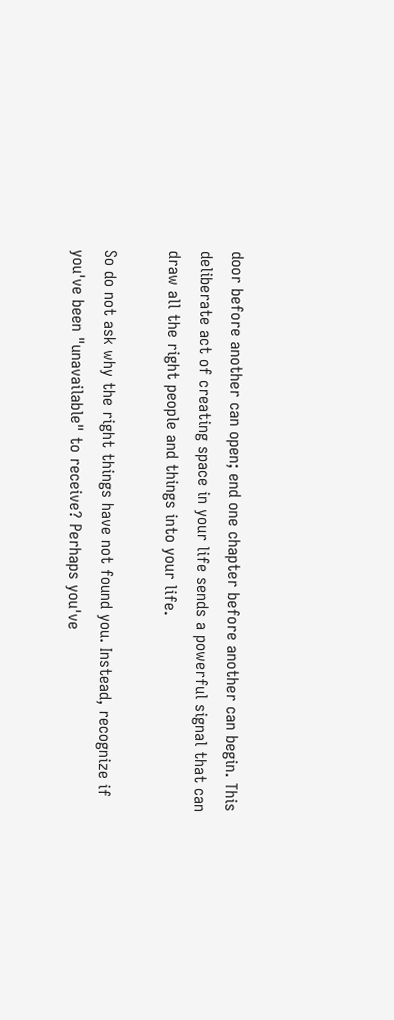door before another can open; end one chapter before another can begin. This deliberate act of creating space in your life sends a powerful signal that can draw all the right people and things into your life.

So do not ask why the right things have not found you. Instead, recognize if you've been "unavailable" to receive? Perhaps you've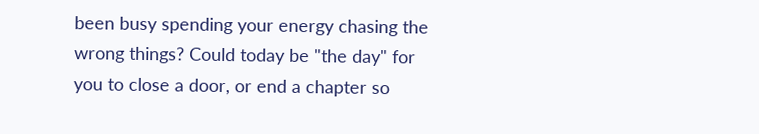been busy spending your energy chasing the wrong things? Could today be "the day" for you to close a door, or end a chapter so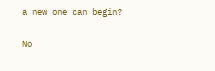a new one can begin?

No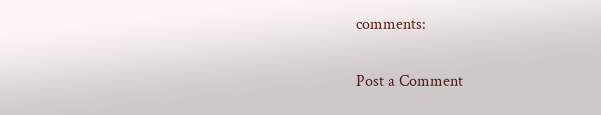comments:

Post a Comment